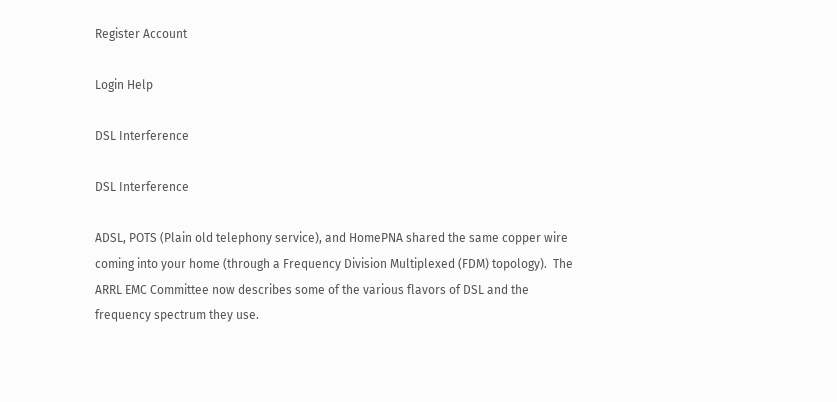Register Account

Login Help

DSL Interference

DSL Interference

ADSL, POTS (Plain old telephony service), and HomePNA shared the same copper wire coming into your home (through a Frequency Division Multiplexed (FDM) topology).  The ARRL EMC Committee now describes some of the various flavors of DSL and the frequency spectrum they use.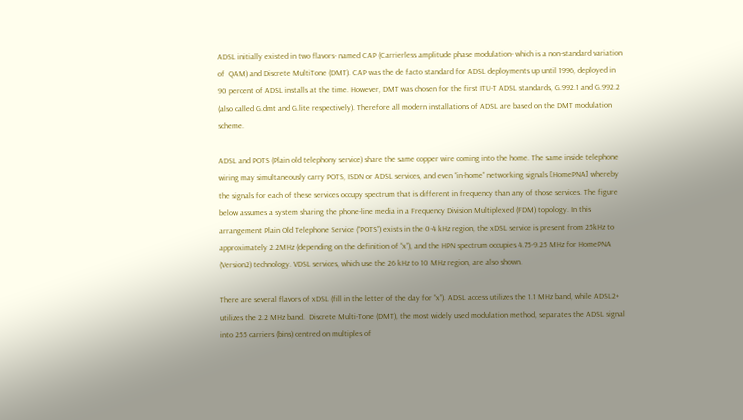ADSL initially existed in two flavors- named CAP (Carrierless amplitude phase modulation- which is a non-standard variation of  QAM) and Discrete MultiTone (DMT). CAP was the de facto standard for ADSL deployments up until 1996, deployed in 90 percent of ADSL installs at the time. However, DMT was chosen for the first ITU-T ADSL standards, G.992.1 and G.992.2 (also called G.dmt and G.lite respectively). Therefore all modern installations of ADSL are based on the DMT modulation scheme.

ADSL and POTS (Plain old telephony service) share the same copper wire coming into the home. The same inside telephone wiring may simultaneously carry POTS, ISDN or ADSL services, and even “in-home” networking signals [HomePNA] whereby the signals for each of these services occupy spectrum that is different in frequency than any of those services. The figure below assumes a system sharing the phone-line media in a Frequency Division Multiplexed (FDM) topology. In this arrangement Plain Old Telephone Service (“POTS”) exists in the 0-4 kHz region, the xDSL service is present from 25kHz to approximately 2.2MHz (depending on the definition of “x”), and the HPN spectrum occupies 4.75-9.25 MHz for HomePNA (Version2) technology. VDSL services, which use the 26 kHz to 10 MHz region, are also shown.

There are several flavors of xDSL (fill in the letter of the day for “x”). ADSL access utilizes the 1.1 MHz band, while ADSL2+ utilizes the 2.2 MHz band.  Discrete Multi-Tone (DMT), the most widely used modulation method, separates the ADSL signal into 255 carriers (bins) centred on multiples of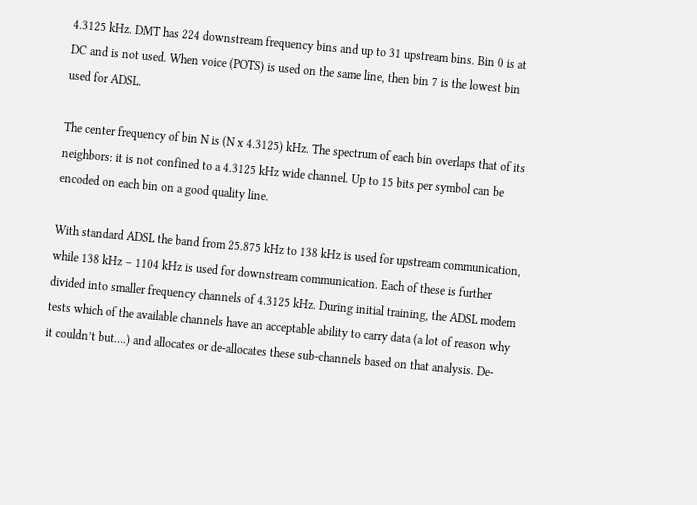4.3125 kHz. DMT has 224 downstream frequency bins and up to 31 upstream bins. Bin 0 is at DC and is not used. When voice (POTS) is used on the same line, then bin 7 is the lowest bin used for ADSL.

The center frequency of bin N is (N x 4.3125) kHz. The spectrum of each bin overlaps that of its neighbors: it is not confined to a 4.3125 kHz wide channel. Up to 15 bits per symbol can be encoded on each bin on a good quality line.

With standard ADSL the band from 25.875 kHz to 138 kHz is used for upstream communication, while 138 kHz – 1104 kHz is used for downstream communication. Each of these is further divided into smaller frequency channels of 4.3125 kHz. During initial training, the ADSL modem tests which of the available channels have an acceptable ability to carry data (a lot of reason why it couldn’t but….) and allocates or de-allocates these sub-channels based on that analysis. De-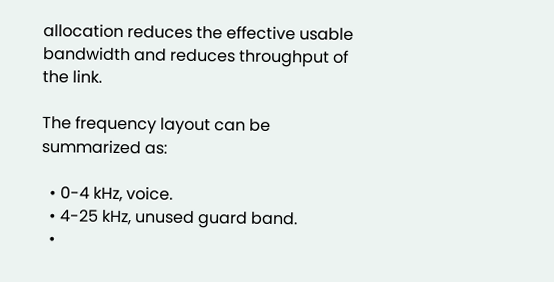allocation reduces the effective usable bandwidth and reduces throughput of the link.

The frequency layout can be summarized as:

  • 0-4 kHz, voice.
  • 4-25 kHz, unused guard band.
  •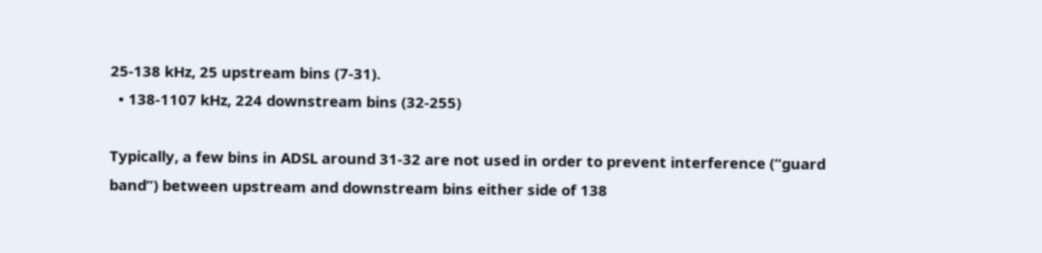25-138 kHz, 25 upstream bins (7-31).
  • 138-1107 kHz, 224 downstream bins (32-255)

Typically, a few bins in ADSL around 31-32 are not used in order to prevent interference (“guard band”) between upstream and downstream bins either side of 138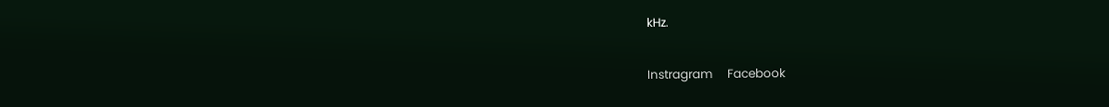kHz.


Instragram     Facebook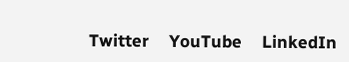Twitter     YouTube     LinkedIn